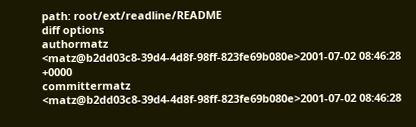path: root/ext/readline/README
diff options
authormatz <matz@b2dd03c8-39d4-4d8f-98ff-823fe69b080e>2001-07-02 08:46:28 +0000
committermatz <matz@b2dd03c8-39d4-4d8f-98ff-823fe69b080e>2001-07-02 08:46:28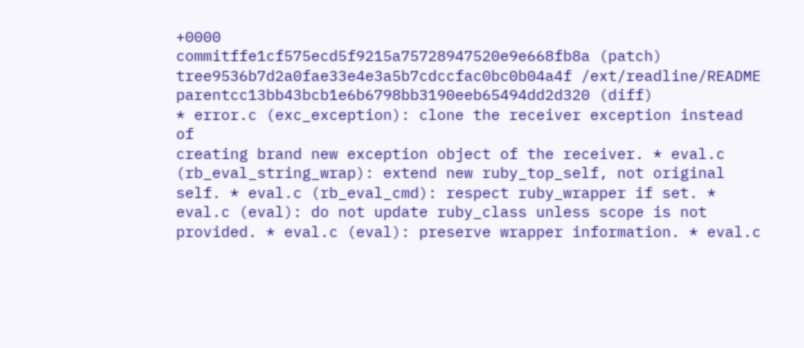+0000
commitffe1cf575ecd5f9215a75728947520e9e668fb8a (patch)
tree9536b7d2a0fae33e4e3a5b7cdccfac0bc0b04a4f /ext/readline/README
parentcc13bb43bcb1e6b6798bb3190eeb65494dd2d320 (diff)
* error.c (exc_exception): clone the receiver exception instead of
creating brand new exception object of the receiver. * eval.c (rb_eval_string_wrap): extend new ruby_top_self, not original self. * eval.c (rb_eval_cmd): respect ruby_wrapper if set. * eval.c (eval): do not update ruby_class unless scope is not provided. * eval.c (eval): preserve wrapper information. * eval.c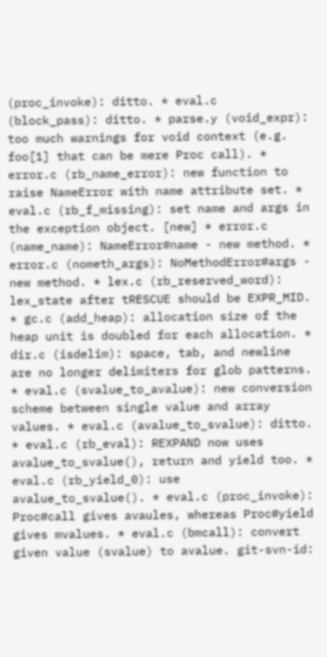(proc_invoke): ditto. * eval.c (block_pass): ditto. * parse.y (void_expr): too much warnings for void context (e.g. foo[1] that can be mere Proc call). * error.c (rb_name_error): new function to raise NameError with name attribute set. * eval.c (rb_f_missing): set name and args in the exception object. [new] * error.c (name_name): NameError#name - new method. * error.c (nometh_args): NoMethodError#args - new method. * lex.c (rb_reserved_word): lex_state after tRESCUE should be EXPR_MID. * gc.c (add_heap): allocation size of the heap unit is doubled for each allocation. * dir.c (isdelim): space, tab, and newline are no longer delimiters for glob patterns. * eval.c (svalue_to_avalue): new conversion scheme between single value and array values. * eval.c (avalue_to_svalue): ditto. * eval.c (rb_eval): REXPAND now uses avalue_to_svalue(), return and yield too. * eval.c (rb_yield_0): use avalue_to_svalue(). * eval.c (proc_invoke): Proc#call gives avaules, whereas Proc#yield gives mvalues. * eval.c (bmcall): convert given value (svalue) to avalue. git-svn-id: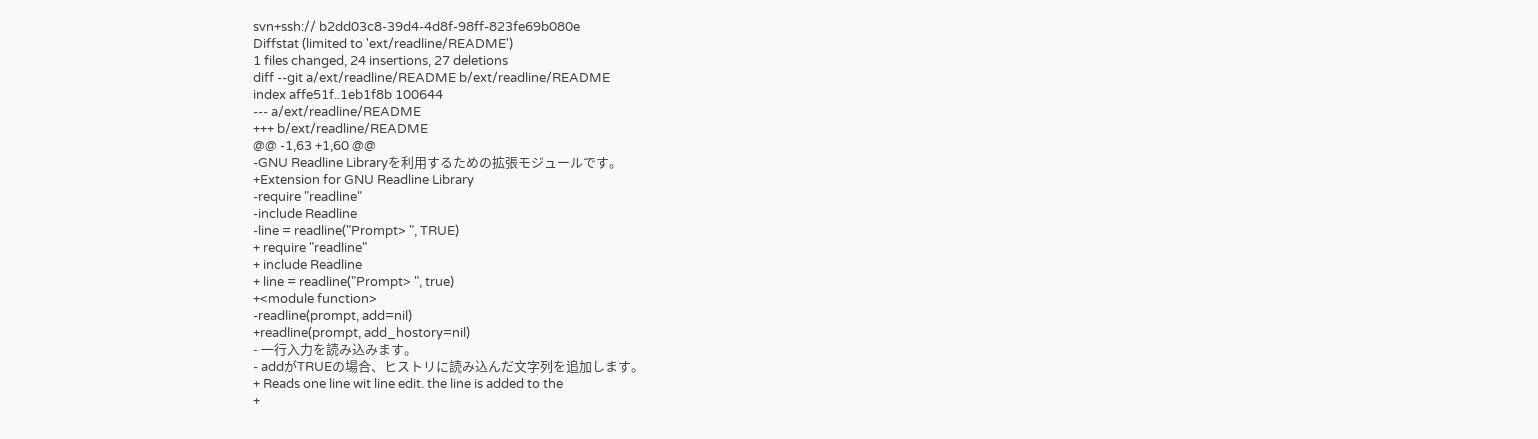svn+ssh:// b2dd03c8-39d4-4d8f-98ff-823fe69b080e
Diffstat (limited to 'ext/readline/README')
1 files changed, 24 insertions, 27 deletions
diff --git a/ext/readline/README b/ext/readline/README
index affe51f..1eb1f8b 100644
--- a/ext/readline/README
+++ b/ext/readline/README
@@ -1,63 +1,60 @@
-GNU Readline Libraryを利用するための拡張モジュールです。
+Extension for GNU Readline Library
-require "readline"
-include Readline
-line = readline("Prompt> ", TRUE)
+ require "readline"
+ include Readline
+ line = readline("Prompt> ", true)
+<module function>
-readline(prompt, add=nil)
+readline(prompt, add_hostory=nil)
- 一行入力を読み込みます。
- addがTRUEの場合、ヒストリに読み込んだ文字列を追加します。
+ Reads one line wit line edit. the line is added to the
+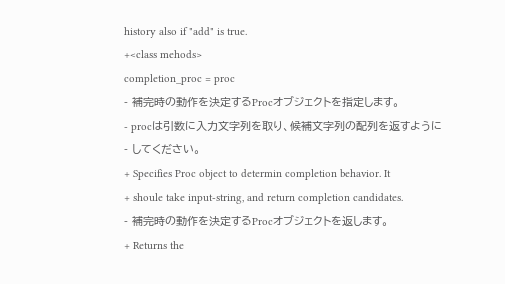history also if "add" is true.
+<class mehods>
completion_proc = proc
- 補完時の動作を決定するProcオブジェクトを指定します。
- procは引数に入力文字列を取り、候補文字列の配列を返すように
- してください。
+ Specifies Proc object to determin completion behavior. It
+ shoule take input-string, and return completion candidates.
- 補完時の動作を決定するProcオブジェクトを返します。
+ Returns the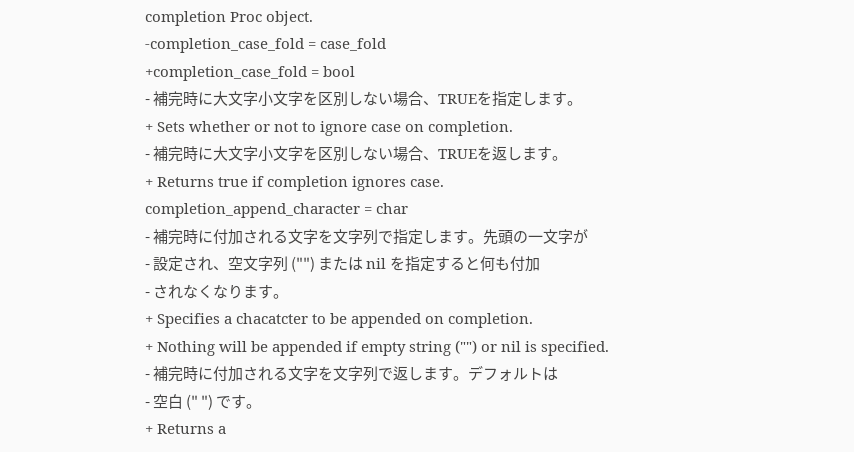completion Proc object.
-completion_case_fold = case_fold
+completion_case_fold = bool
- 補完時に大文字小文字を区別しない場合、TRUEを指定します。
+ Sets whether or not to ignore case on completion.
- 補完時に大文字小文字を区別しない場合、TRUEを返します。
+ Returns true if completion ignores case.
completion_append_character = char
- 補完時に付加される文字を文字列で指定します。先頭の一文字が
- 設定され、空文字列 ("") または nil を指定すると何も付加
- されなくなります。
+ Specifies a chacatcter to be appended on completion.
+ Nothing will be appended if empty string ("") or nil is specified.
- 補完時に付加される文字を文字列で返します。デフォルトは
- 空白 (" ") です。
+ Returns a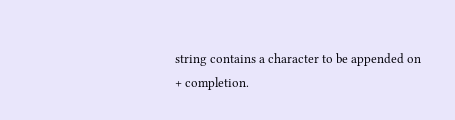string contains a character to be appended on
+ completion.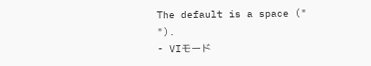The default is a space (" ").
- VIモード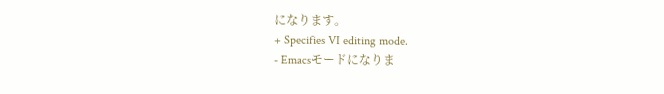になります。
+ Specifies VI editing mode.
- Emacsモードになりま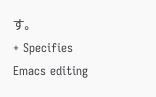す。
+ Specifies Emacs editing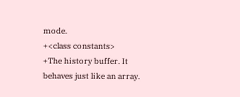mode.
+<class constants>
+The history buffer. It behaves just like an array.